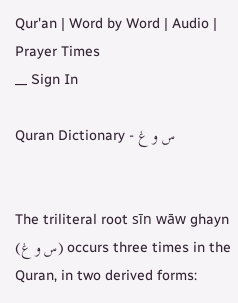Qur'an | Word by Word | Audio | Prayer Times
__ Sign In

Quran Dictionary - س و غ


The triliteral root sīn wāw ghayn (س و غ) occurs three times in the Quran, in two derived forms: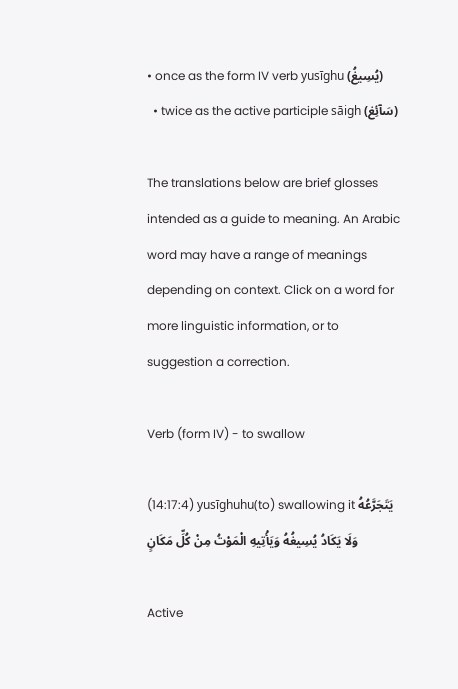• once as the form IV verb yusīghu (يُسِيغُ)
  • twice as the active participle sāigh (سَآئِغ)

The translations below are brief glosses intended as a guide to meaning. An Arabic word may have a range of meanings depending on context. Click on a word for more linguistic information, or to suggestion a correction.

Verb (form IV) - to swallow

(14:17:4) yusīghuhu(to) swallowing it يَتَجَرَّعُهُ وَلَا يَكَادُ يُسِيغُهُ وَيَأْتِيهِ الْمَوْتُ مِنْ كُلِّ مَكَانٍ

Active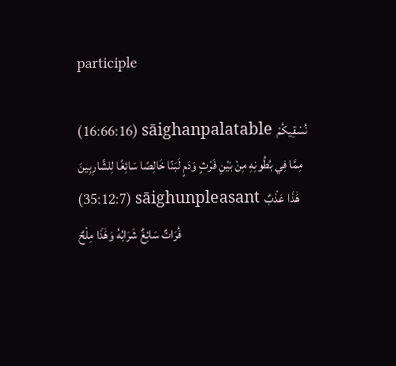participle

(16:66:16) sāighanpalatable نُسْقِيكُمْ مِمَّا فِي بُطُونِهِ مِنْ بَيْنِ فَرْثٍ وَدَمٍ لَبَنًا خَالِصًا سَائِغًا لِلشَّارِبِينَ
(35:12:7) sāighunpleasant هَٰذَا عَذْبٌ فُرَاتٌ سَائِغٌ شَرَابُهُ وَهَٰذَا مِلْحٌ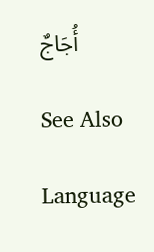أُجَاجٌ

See Also

Language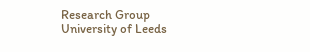Research Group
University of Leeds